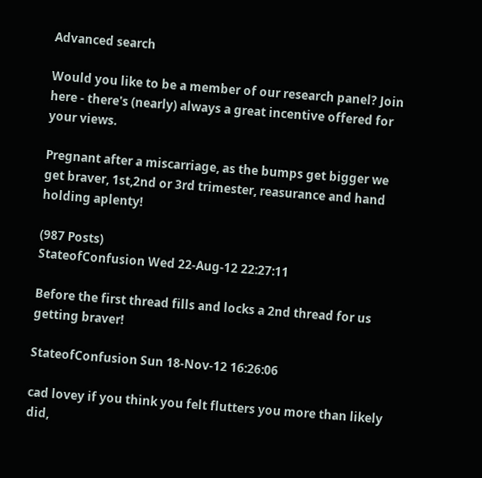Advanced search

Would you like to be a member of our research panel? Join here - there's (nearly) always a great incentive offered for your views.

Pregnant after a miscarriage, as the bumps get bigger we get braver, 1st,2nd or 3rd trimester, reasurance and hand holding aplenty!

(987 Posts)
StateofConfusion Wed 22-Aug-12 22:27:11

Before the first thread fills and locks a 2nd thread for us getting braver!

StateofConfusion Sun 18-Nov-12 16:26:06

cad lovey if you think you felt flutters you more than likely did,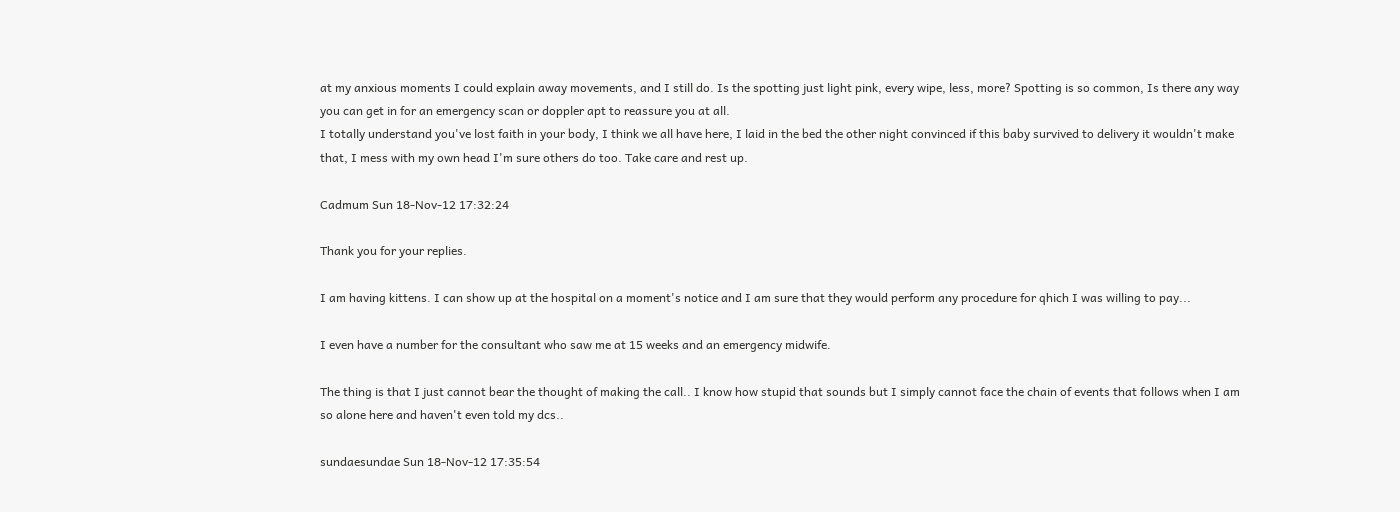at my anxious moments I could explain away movements, and I still do. Is the spotting just light pink, every wipe, less, more? Spotting is so common, Is there any way you can get in for an emergency scan or doppler apt to reassure you at all.
I totally understand you've lost faith in your body, I think we all have here, I laid in the bed the other night convinced if this baby survived to delivery it wouldn't make that, I mess with my own head I'm sure others do too. Take care and rest up.

Cadmum Sun 18-Nov-12 17:32:24

Thank you for your replies.

I am having kittens. I can show up at the hospital on a moment's notice and I am sure that they would perform any procedure for qhich I was willing to pay...

I even have a number for the consultant who saw me at 15 weeks and an emergency midwife.

The thing is that I just cannot bear the thought of making the call.. I know how stupid that sounds but I simply cannot face the chain of events that follows when I am so alone here and haven't even told my dcs..

sundaesundae Sun 18-Nov-12 17:35:54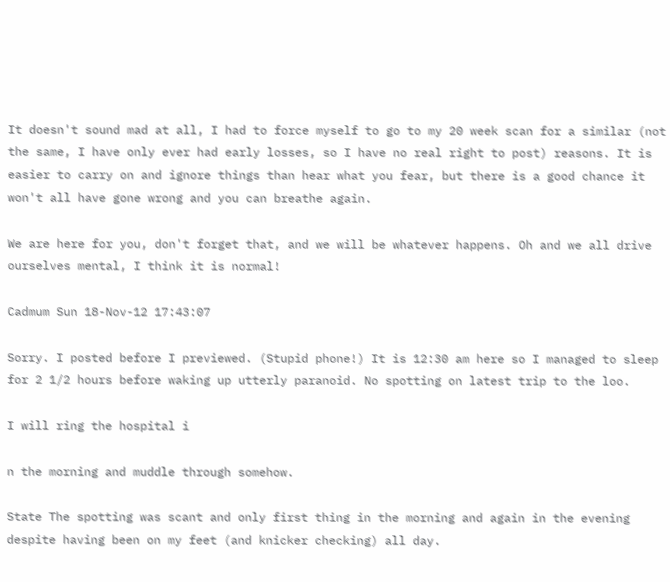It doesn't sound mad at all, I had to force myself to go to my 20 week scan for a similar (not the same, I have only ever had early losses, so I have no real right to post) reasons. It is easier to carry on and ignore things than hear what you fear, but there is a good chance it won't all have gone wrong and you can breathe again.

We are here for you, don't forget that, and we will be whatever happens. Oh and we all drive ourselves mental, I think it is normal!

Cadmum Sun 18-Nov-12 17:43:07

Sorry. I posted before I previewed. (Stupid phone!) It is 12:30 am here so I managed to sleep for 2 1/2 hours before waking up utterly paranoid. No spotting on latest trip to the loo.

I will ring the hospital i

n the morning and muddle through somehow.

State The spotting was scant and only first thing in the morning and again in the evening despite having been on my feet (and knicker checking) all day.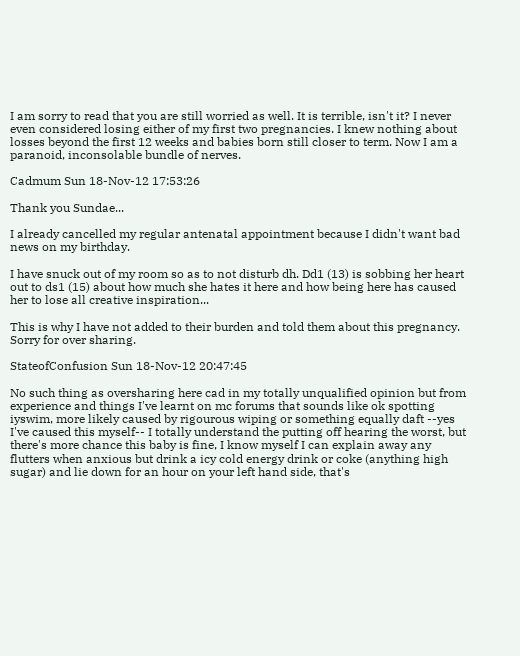I am sorry to read that you are still worried as well. It is terrible, isn't it? I never even considered losing either of my first two pregnancies. I knew nothing about losses beyond the first 12 weeks and babies born still closer to term. Now I am a paranoid, inconsolable bundle of nerves.

Cadmum Sun 18-Nov-12 17:53:26

Thank you Sundae...

I already cancelled my regular antenatal appointment because I didn't want bad news on my birthday.

I have snuck out of my room so as to not disturb dh. Dd1 (13) is sobbing her heart out to ds1 (15) about how much she hates it here and how being here has caused her to lose all creative inspiration...

This is why I have not added to their burden and told them about this pregnancy. Sorry for over sharing.

StateofConfusion Sun 18-Nov-12 20:47:45

No such thing as oversharing here cad in my totally unqualified opinion but from experience and things I've learnt on mc forums that sounds like ok spotting iyswim, more likely caused by rigourous wiping or something equally daft --yes I've caused this myself-- I totally understand the putting off hearing the worst, but there's more chance this baby is fine, I know myself I can explain away any flutters when anxious but drink a icy cold energy drink or coke (anything high sugar) and lie down for an hour on your left hand side, that's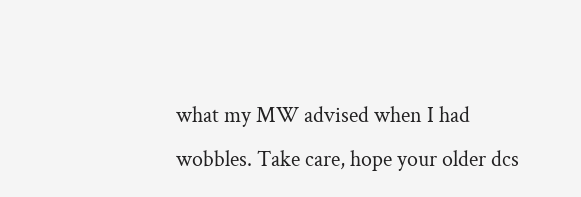what my MW advised when I had wobbles. Take care, hope your older dcs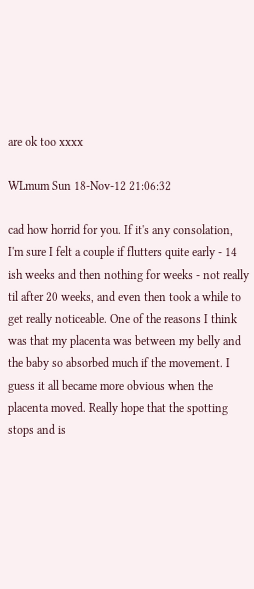are ok too xxxx

WLmum Sun 18-Nov-12 21:06:32

cad how horrid for you. If it's any consolation, I'm sure I felt a couple if flutters quite early - 14 ish weeks and then nothing for weeks - not really til after 20 weeks, and even then took a while to get really noticeable. One of the reasons I think was that my placenta was between my belly and the baby so absorbed much if the movement. I guess it all became more obvious when the placenta moved. Really hope that the spotting stops and is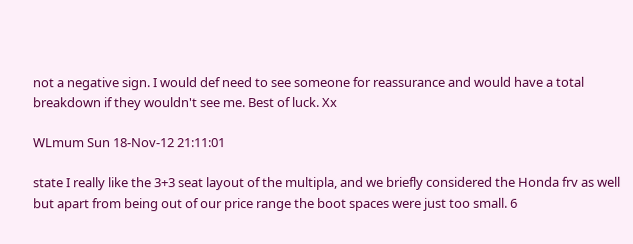not a negative sign. I would def need to see someone for reassurance and would have a total breakdown if they wouldn't see me. Best of luck. Xx

WLmum Sun 18-Nov-12 21:11:01

state I really like the 3+3 seat layout of the multipla, and we briefly considered the Honda frv as well but apart from being out of our price range the boot spaces were just too small. 6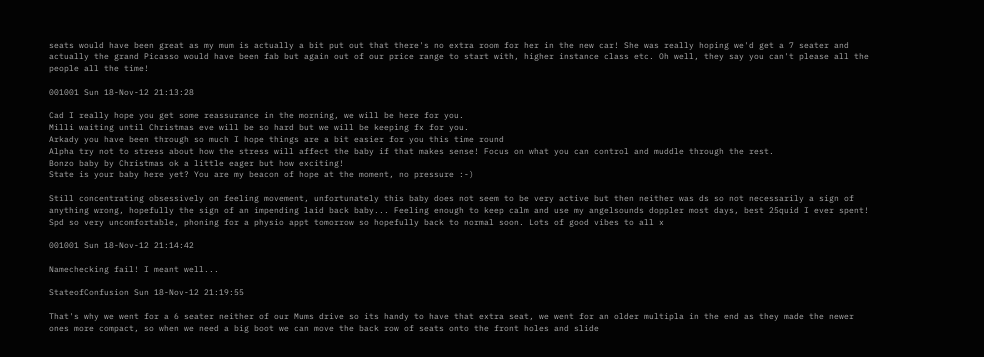seats would have been great as my mum is actually a bit put out that there's no extra room for her in the new car! She was really hoping we'd get a 7 seater and actually the grand Picasso would have been fab but again out of our price range to start with, higher instance class etc. Oh well, they say you can't please all the people all the time!

001001 Sun 18-Nov-12 21:13:28

Cad I really hope you get some reassurance in the morning, we will be here for you.
Milli waiting until Christmas eve will be so hard but we will be keeping fx for you.
Arkady you have been through so much I hope things are a bit easier for you this time round
Alpha try not to stress about how the stress will affect the baby if that makes sense! Focus on what you can control and muddle through the rest.
Bonzo baby by Christmas ok a little eager but how exciting!
State is your baby here yet? You are my beacon of hope at the moment, no pressure :-)

Still concentrating obsessively on feeling movement, unfortunately this baby does not seem to be very active but then neither was ds so not necessarily a sign of anything wrong, hopefully the sign of an impending laid back baby... Feeling enough to keep calm and use my angelsounds doppler most days, best 25quid I ever spent! Spd so very uncomfortable, phoning for a physio appt tomorrow so hopefully back to normal soon. Lots of good vibes to all x

001001 Sun 18-Nov-12 21:14:42

Namechecking fail! I meant well...

StateofConfusion Sun 18-Nov-12 21:19:55

That's why we went for a 6 seater neither of our Mums drive so its handy to have that extra seat, we went for an older multipla in the end as they made the newer ones more compact, so when we need a big boot we can move the back row of seats onto the front holes and slide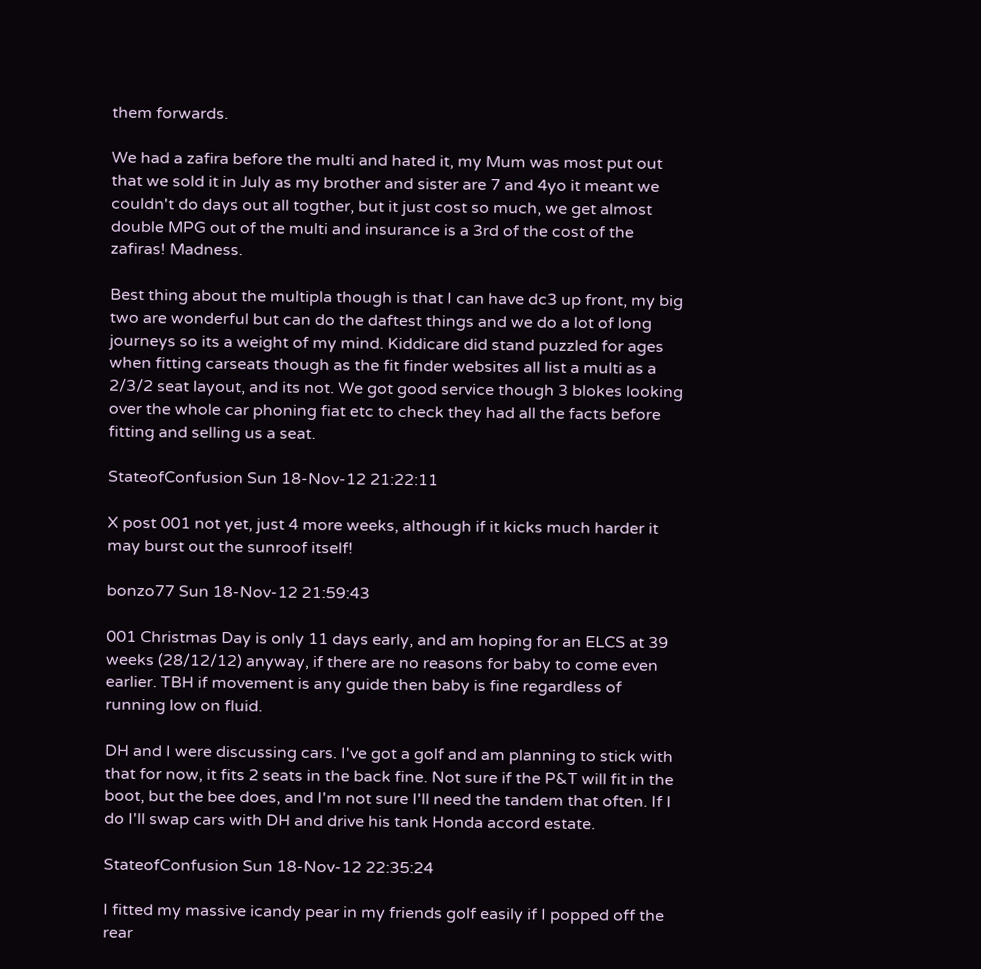them forwards.

We had a zafira before the multi and hated it, my Mum was most put out that we sold it in July as my brother and sister are 7 and 4yo it meant we couldn't do days out all togther, but it just cost so much, we get almost double MPG out of the multi and insurance is a 3rd of the cost of the zafiras! Madness.

Best thing about the multipla though is that I can have dc3 up front, my big two are wonderful but can do the daftest things and we do a lot of long journeys so its a weight of my mind. Kiddicare did stand puzzled for ages when fitting carseats though as the fit finder websites all list a multi as a 2/3/2 seat layout, and its not. We got good service though 3 blokes looking over the whole car phoning fiat etc to check they had all the facts before fitting and selling us a seat.

StateofConfusion Sun 18-Nov-12 21:22:11

X post 001 not yet, just 4 more weeks, although if it kicks much harder it may burst out the sunroof itself!

bonzo77 Sun 18-Nov-12 21:59:43

001 Christmas Day is only 11 days early, and am hoping for an ELCS at 39 weeks (28/12/12) anyway, if there are no reasons for baby to come even earlier. TBH if movement is any guide then baby is fine regardless of running low on fluid.

DH and I were discussing cars. I've got a golf and am planning to stick with that for now, it fits 2 seats in the back fine. Not sure if the P&T will fit in the boot, but the bee does, and I'm not sure I'll need the tandem that often. If I do I'll swap cars with DH and drive his tank Honda accord estate.

StateofConfusion Sun 18-Nov-12 22:35:24

I fitted my massive icandy pear in my friends golf easily if I popped off the rear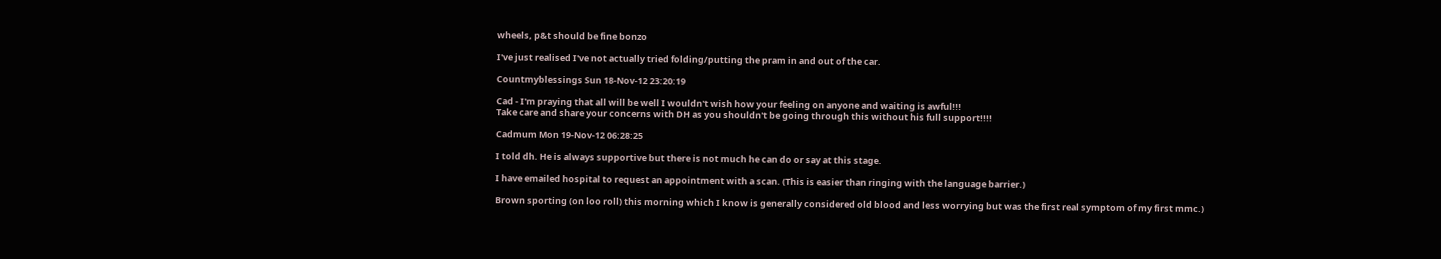wheels, p&t should be fine bonzo

I've just realised I've not actually tried folding/putting the pram in and out of the car.

Countmyblessings Sun 18-Nov-12 23:20:19

Cad - I'm praying that all will be well I wouldn't wish how your feeling on anyone and waiting is awful!!!
Take care and share your concerns with DH as you shouldn't be going through this without his full support!!!!

Cadmum Mon 19-Nov-12 06:28:25

I told dh. He is always supportive but there is not much he can do or say at this stage.

I have emailed hospital to request an appointment with a scan. (This is easier than ringing with the language barrier.)

Brown sporting (on loo roll) this morning which I know is generally considered old blood and less worrying but was the first real symptom of my first mmc.)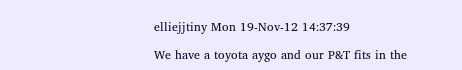elliejjtiny Mon 19-Nov-12 14:37:39

We have a toyota aygo and our P&T fits in the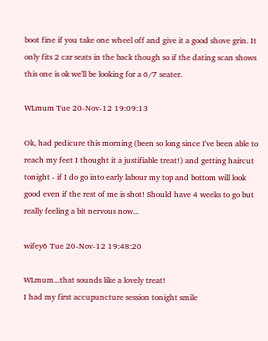boot fine if you take one wheel off and give it a good shove grin. It only fits 2 car seats in the back though so if the dating scan shows this one is ok we'll be looking for a 6/7 seater.

WLmum Tue 20-Nov-12 19:09:13

Ok, had pedicure this morning (been so long since I've been able to reach my feet I thought it a justifiable treat!) and getting haircut tonight - if I do go into early labour my top and bottom will look good even if the rest of me is shot! Should have 4 weeks to go but really feeling a bit nervous now...

wifey6 Tue 20-Nov-12 19:48:20

WLmum...that sounds like a lovely treat!
I had my first accupuncture session tonight smile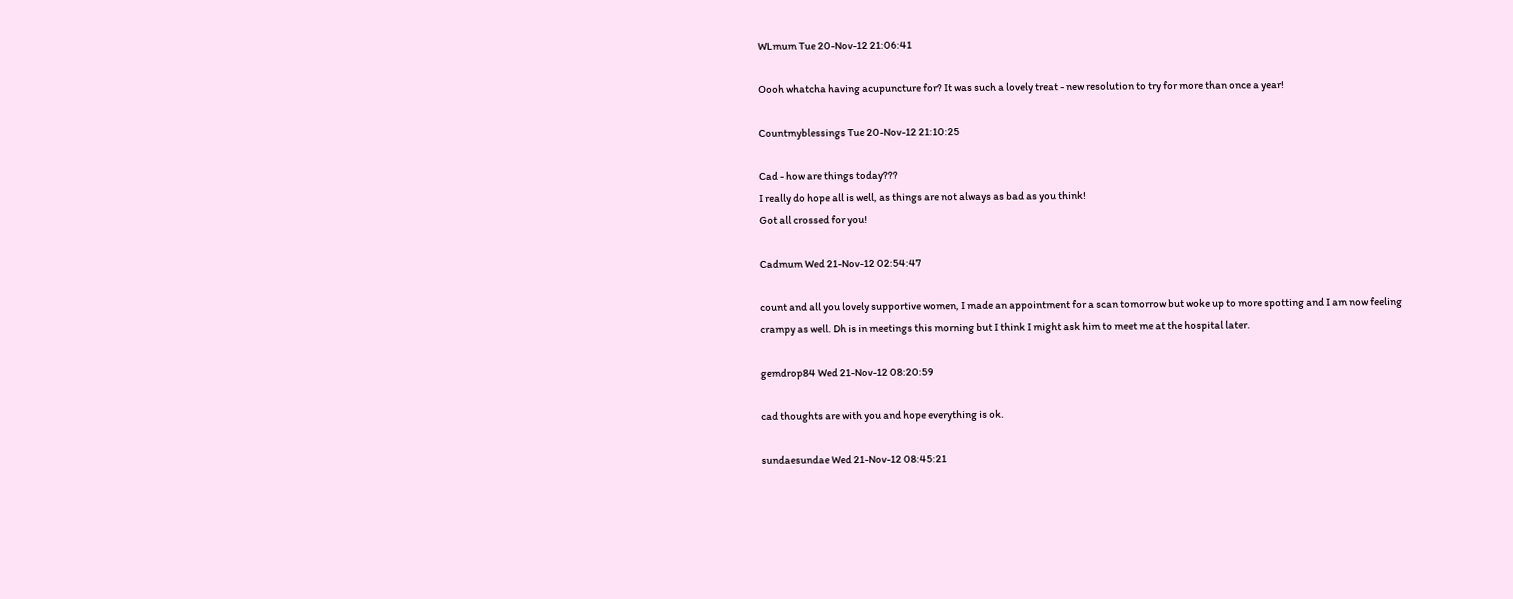WLmum Tue 20-Nov-12 21:06:41

Oooh whatcha having acupuncture for? It was such a lovely treat - new resolution to try for more than once a year!

Countmyblessings Tue 20-Nov-12 21:10:25

Cad - how are things today???
I really do hope all is well, as things are not always as bad as you think!
Got all crossed for you!

Cadmum Wed 21-Nov-12 02:54:47

count and all you lovely supportive women, I made an appointment for a scan tomorrow but woke up to more spotting and I am now feeling crampy as well. Dh is in meetings this morning but I think I might ask him to meet me at the hospital later.

gemdrop84 Wed 21-Nov-12 08:20:59

cad thoughts are with you and hope everything is ok.

sundaesundae Wed 21-Nov-12 08:45:21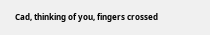Cad, thinking of you, fingers crossed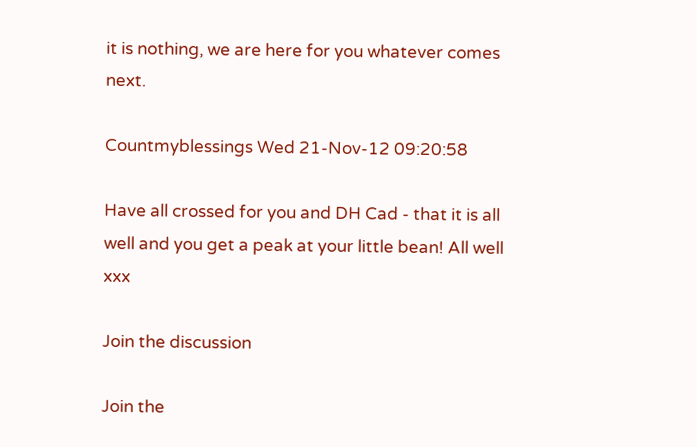it is nothing, we are here for you whatever comes next.

Countmyblessings Wed 21-Nov-12 09:20:58

Have all crossed for you and DH Cad - that it is all well and you get a peak at your little bean! All well xxx

Join the discussion

Join the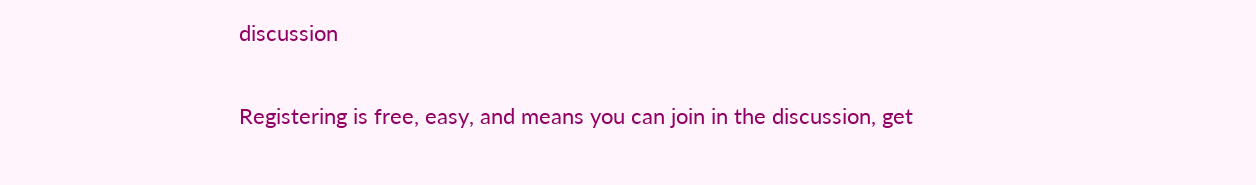discussion

Registering is free, easy, and means you can join in the discussion, get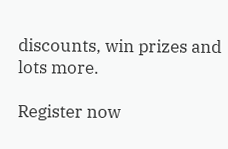discounts, win prizes and lots more.

Register now